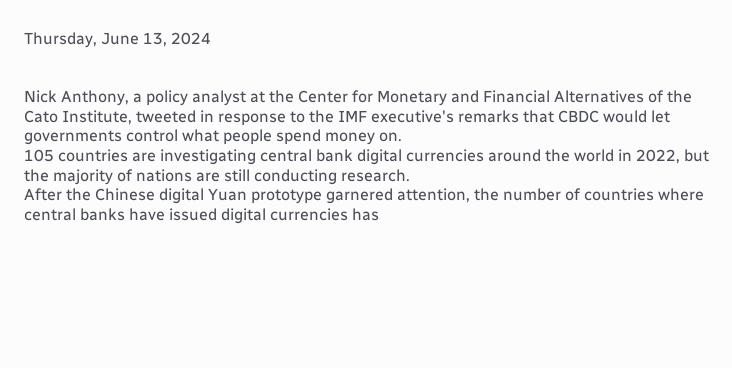Thursday, June 13, 2024


Nick Anthony, a policy analyst at the Center for Monetary and Financial Alternatives of the Cato Institute, tweeted in response to the IMF executive's remarks that CBDC would let governments control what people spend money on.
105 countries are investigating central bank digital currencies around the world in 2022, but the majority of nations are still conducting research.
After the Chinese digital Yuan prototype garnered attention, the number of countries where central banks have issued digital currencies has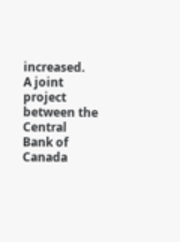increased.
A joint project between the Central Bank of Canada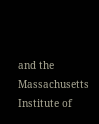and the Massachusetts Institute of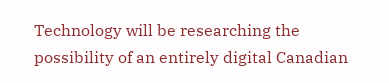Technology will be researching the possibility of an entirely digital Canadian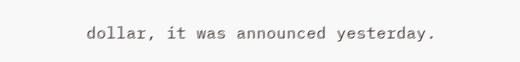dollar, it was announced yesterday.